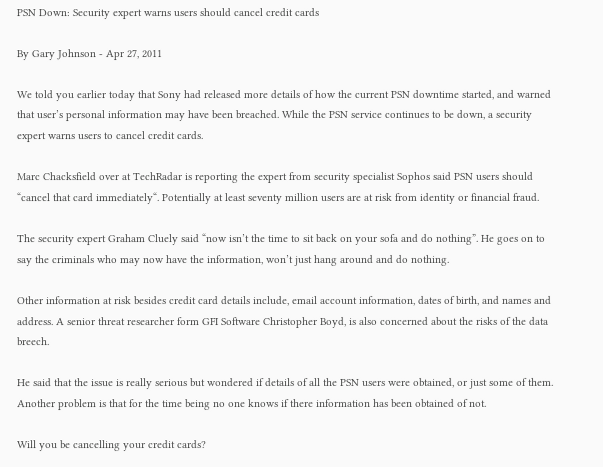PSN Down: Security expert warns users should cancel credit cards

By Gary Johnson - Apr 27, 2011

We told you earlier today that Sony had released more details of how the current PSN downtime started, and warned that user’s personal information may have been breached. While the PSN service continues to be down, a security expert warns users to cancel credit cards.

Marc Chacksfield over at TechRadar is reporting the expert from security specialist Sophos said PSN users should “cancel that card immediately“. Potentially at least seventy million users are at risk from identity or financial fraud.

The security expert Graham Cluely said “now isn’t the time to sit back on your sofa and do nothing”. He goes on to say the criminals who may now have the information, won’t just hang around and do nothing.

Other information at risk besides credit card details include, email account information, dates of birth, and names and address. A senior threat researcher form GFI Software Christopher Boyd, is also concerned about the risks of the data breech.

He said that the issue is really serious but wondered if details of all the PSN users were obtained, or just some of them. Another problem is that for the time being no one knows if there information has been obtained of not.

Will you be cancelling your credit cards?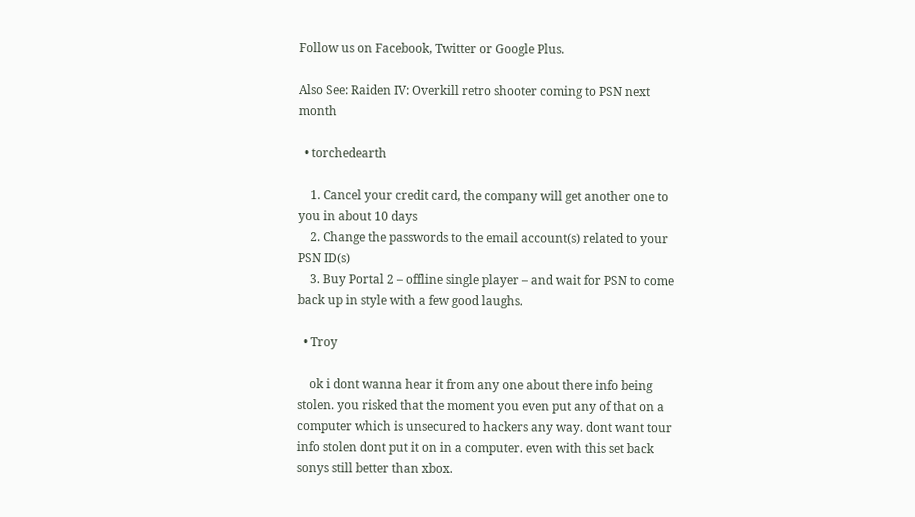Follow us on Facebook, Twitter or Google Plus.

Also See: Raiden IV: Overkill retro shooter coming to PSN next month

  • torchedearth

    1. Cancel your credit card, the company will get another one to you in about 10 days
    2. Change the passwords to the email account(s) related to your PSN ID(s)
    3. Buy Portal 2 – offline single player – and wait for PSN to come back up in style with a few good laughs.

  • Troy

    ok i dont wanna hear it from any one about there info being stolen. you risked that the moment you even put any of that on a computer which is unsecured to hackers any way. dont want tour info stolen dont put it on in a computer. even with this set back sonys still better than xbox.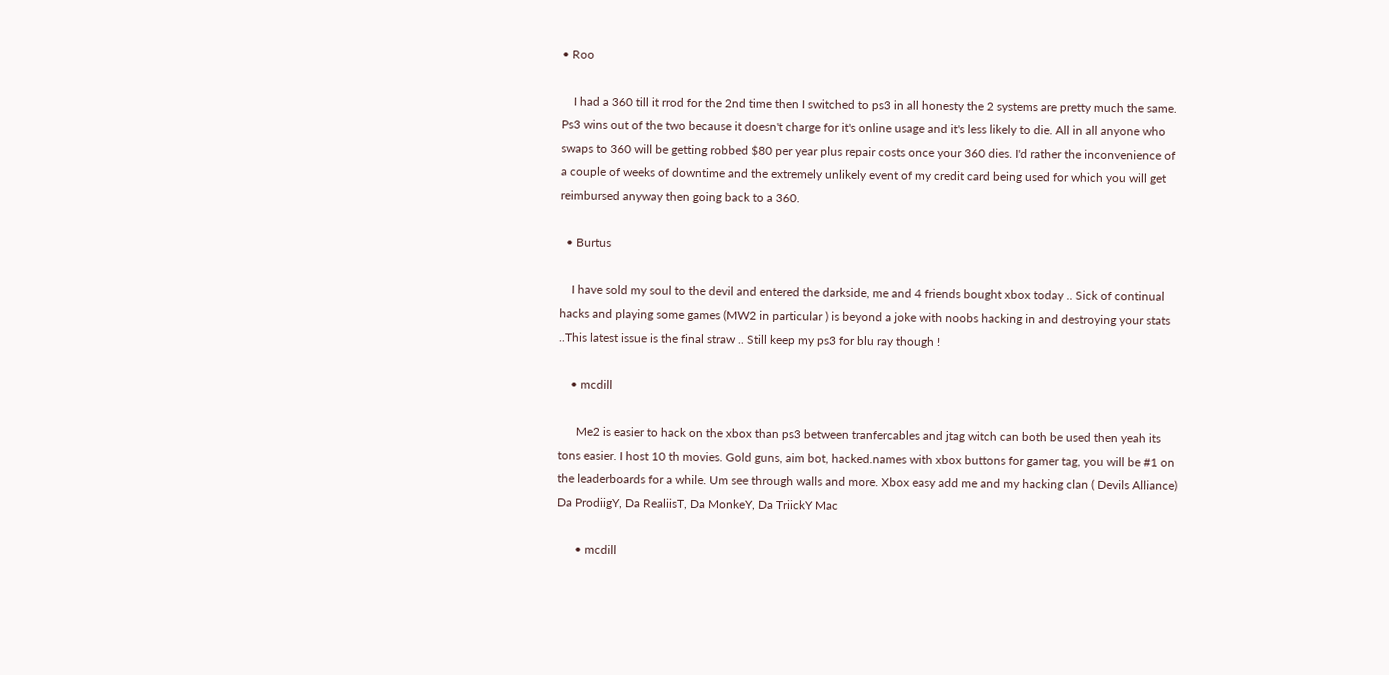• Roo

    I had a 360 till it rrod for the 2nd time then I switched to ps3 in all honesty the 2 systems are pretty much the same. Ps3 wins out of the two because it doesn't charge for it's online usage and it's less likely to die. All in all anyone who swaps to 360 will be getting robbed $80 per year plus repair costs once your 360 dies. I'd rather the inconvenience of a couple of weeks of downtime and the extremely unlikely event of my credit card being used for which you will get reimbursed anyway then going back to a 360.

  • Burtus

    I have sold my soul to the devil and entered the darkside, me and 4 friends bought xbox today .. Sick of continual hacks and playing some games (MW2 in particular ) is beyond a joke with noobs hacking in and destroying your stats ..This latest issue is the final straw .. Still keep my ps3 for blu ray though !

    • mcdill

      Me2 is easier to hack on the xbox than ps3 between tranfercables and jtag witch can both be used then yeah its tons easier. I host 10 th movies. Gold guns, aim bot, hacked.names with xbox buttons for gamer tag, you will be #1 on the leaderboards for a while. Um see through walls and more. Xbox easy add me and my hacking clan ( Devils Alliance) Da ProdiigY, Da RealiisT, Da MonkeY, Da TriickY Mac

      • mcdill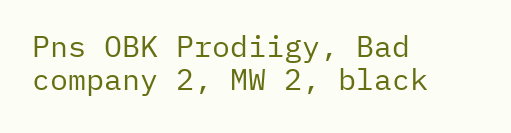Pns OBK Prodiigy, Bad company 2, MW 2, black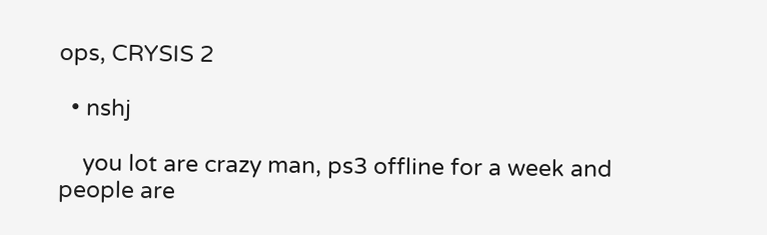ops, CRYSIS 2

  • nshj

    you lot are crazy man, ps3 offline for a week and people are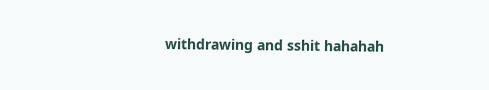withdrawing and sshit hahahah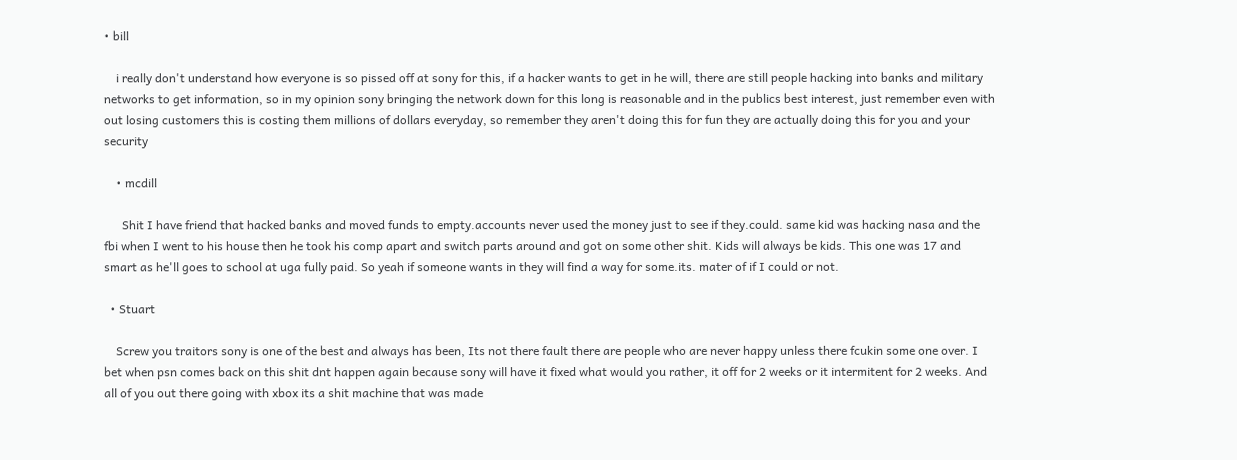• bill

    i really don't understand how everyone is so pissed off at sony for this, if a hacker wants to get in he will, there are still people hacking into banks and military networks to get information, so in my opinion sony bringing the network down for this long is reasonable and in the publics best interest, just remember even with out losing customers this is costing them millions of dollars everyday, so remember they aren't doing this for fun they are actually doing this for you and your security

    • mcdill

      Shit I have friend that hacked banks and moved funds to empty.accounts never used the money just to see if they.could. same kid was hacking nasa and the fbi when I went to his house then he took his comp apart and switch parts around and got on some other shit. Kids will always be kids. This one was 17 and smart as he'll goes to school at uga fully paid. So yeah if someone wants in they will find a way for some.its. mater of if I could or not.

  • Stuart

    Screw you traitors sony is one of the best and always has been, Its not there fault there are people who are never happy unless there fcukin some one over. I bet when psn comes back on this shit dnt happen again because sony will have it fixed what would you rather, it off for 2 weeks or it intermitent for 2 weeks. And all of you out there going with xbox its a shit machine that was made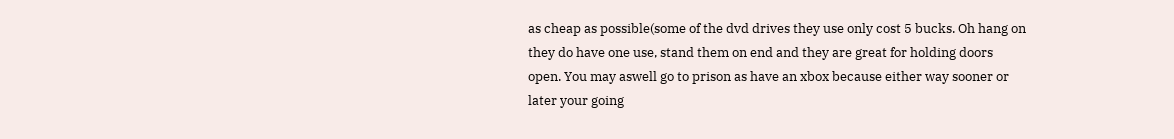as cheap as possible(some of the dvd drives they use only cost 5 bucks. Oh hang on they do have one use, stand them on end and they are great for holding doors open. You may aswell go to prison as have an xbox because either way sooner or later your going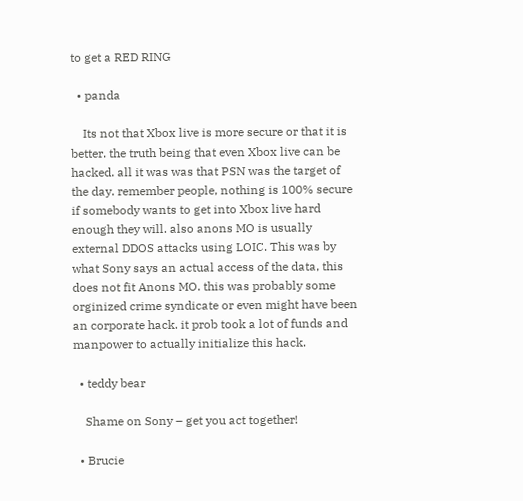to get a RED RING

  • panda

    Its not that Xbox live is more secure or that it is better. the truth being that even Xbox live can be hacked. all it was was that PSN was the target of the day. remember people, nothing is 100% secure if somebody wants to get into Xbox live hard enough they will. also anons MO is usually external DDOS attacks using LOIC. This was by what Sony says an actual access of the data, this does not fit Anons MO. this was probably some orginized crime syndicate or even might have been an corporate hack. it prob took a lot of funds and manpower to actually initialize this hack.

  • teddy bear

    Shame on Sony – get you act together!

  • Brucie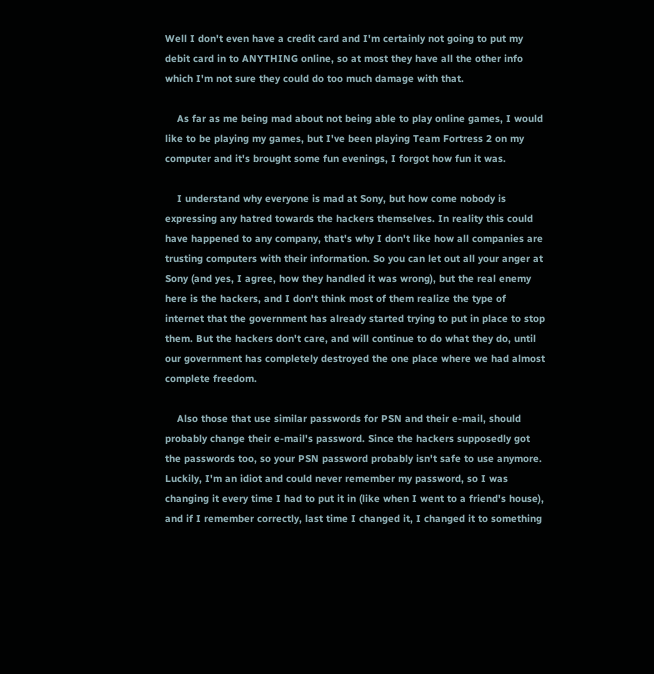Well I don't even have a credit card and I'm certainly not going to put my debit card in to ANYTHING online, so at most they have all the other info which I'm not sure they could do too much damage with that.

    As far as me being mad about not being able to play online games, I would like to be playing my games, but I've been playing Team Fortress 2 on my computer and it's brought some fun evenings, I forgot how fun it was.

    I understand why everyone is mad at Sony, but how come nobody is expressing any hatred towards the hackers themselves. In reality this could have happened to any company, that's why I don't like how all companies are trusting computers with their information. So you can let out all your anger at Sony (and yes, I agree, how they handled it was wrong), but the real enemy here is the hackers, and I don't think most of them realize the type of internet that the government has already started trying to put in place to stop them. But the hackers don't care, and will continue to do what they do, until our government has completely destroyed the one place where we had almost complete freedom.

    Also those that use similar passwords for PSN and their e-mail, should probably change their e-mail's password. Since the hackers supposedly got the passwords too, so your PSN password probably isn't safe to use anymore. Luckily, I'm an idiot and could never remember my password, so I was changing it every time I had to put it in (like when I went to a friend's house), and if I remember correctly, last time I changed it, I changed it to something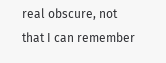real obscure, not that I can remember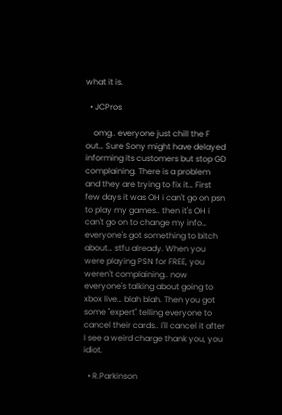what it is.

  • JCPros

    omg.. everyone just chill the F out… Sure Sony might have delayed informing its customers but stop GD complaining. There is a problem and they are trying to fix it… First few days it was OH i can't go on psn to play my games.. then it's OH i can't go on to change my info… everyone's got something to bitch about… stfu already. When you were playing PSN for FREE, you weren't complaining.. now everyone's talking about going to xbox live… blah blah. Then you got some "expert" telling everyone to cancel their cards.. I'll cancel it after I see a weird charge thank you, you idiot.

  • R.Parkinson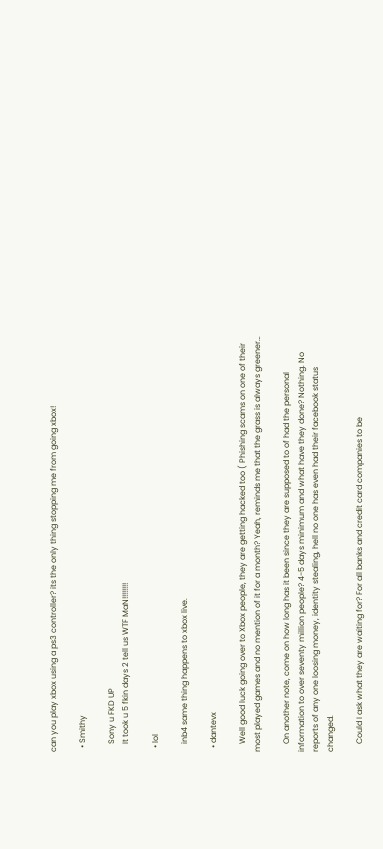can you play xbox using a ps3 controller? its the only thing stopping me from going xbox!

  • Smithy

    Sony u FKD UP
    It took u 5 fkin days 2 tell us WTF MaN!!!!!!!!

  • lol

    inb4 same thing happens to xbox live.

  • dantevx

    Well good luck going over to Xbox people, they are getting hacked too ( Phishing scams on one of their most played games and no mention of it for a month? Yeah, reminds me that the grass is always greener…

    On another note, come on how long has it been since they are supposed to of had the personal information to over seventy million people? 4-5 days minimum and what have they done? Nothing. No reports of any one loosing money, identity stealing, hell no one has even had their facebook status changed.

    Could I ask what they are waiting for? For all banks and credit card companies to be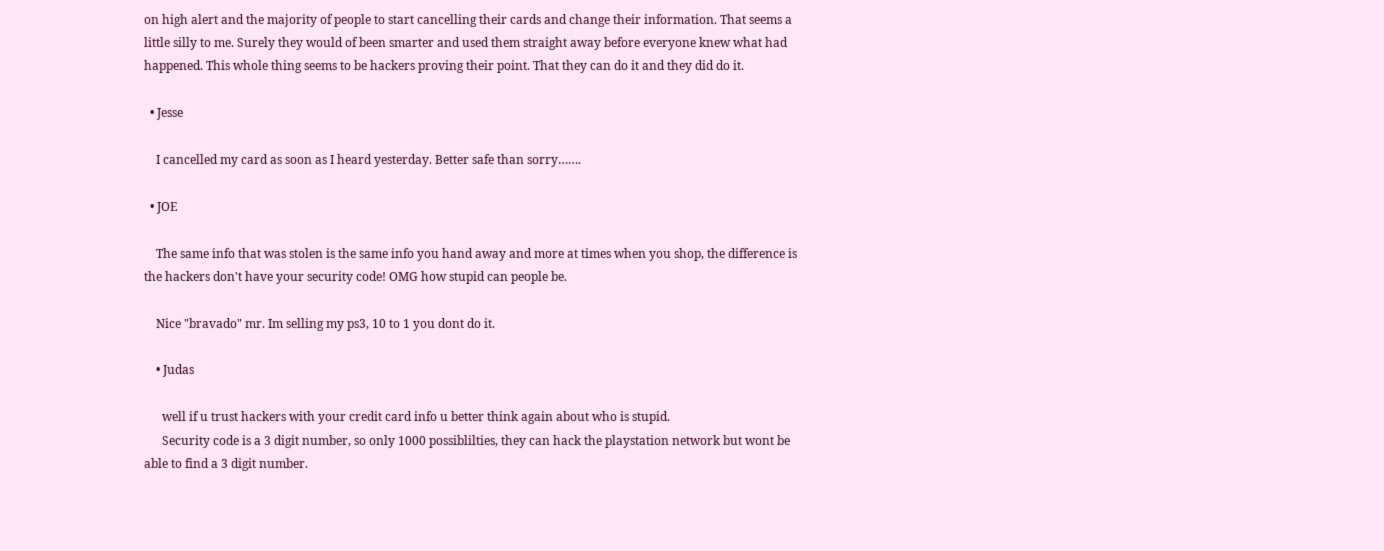on high alert and the majority of people to start cancelling their cards and change their information. That seems a little silly to me. Surely they would of been smarter and used them straight away before everyone knew what had happened. This whole thing seems to be hackers proving their point. That they can do it and they did do it.

  • Jesse

    I cancelled my card as soon as I heard yesterday. Better safe than sorry…….

  • JOE

    The same info that was stolen is the same info you hand away and more at times when you shop, the difference is the hackers don't have your security code! OMG how stupid can people be.

    Nice "bravado" mr. Im selling my ps3, 10 to 1 you dont do it.

    • Judas

      well if u trust hackers with your credit card info u better think again about who is stupid.
      Security code is a 3 digit number, so only 1000 possiblilties, they can hack the playstation network but wont be able to find a 3 digit number.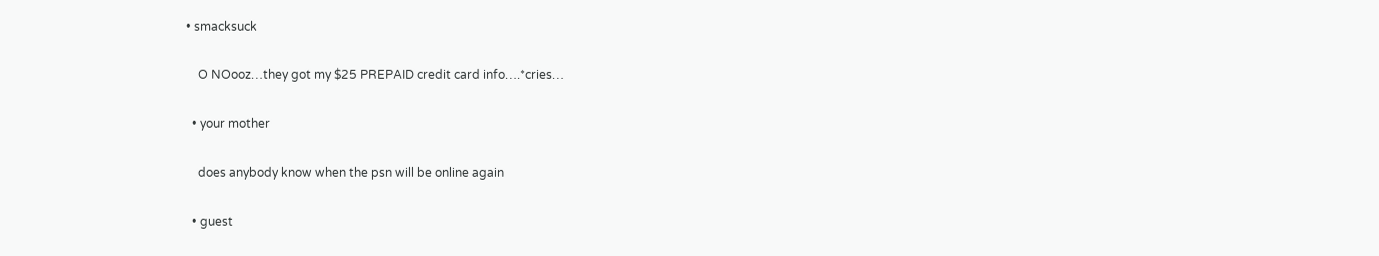• smacksuck

    O NOooz…they got my $25 PREPAID credit card info….*cries…

  • your mother

    does anybody know when the psn will be online again

  • guest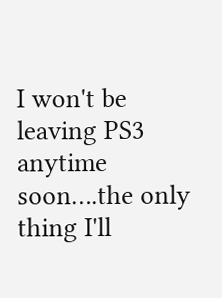I won't be leaving PS3 anytime soon….the only thing I'll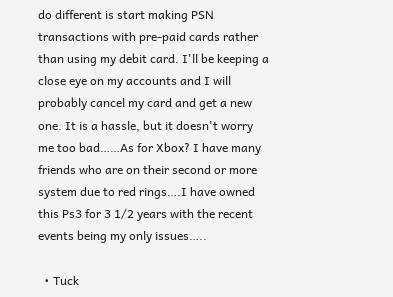do different is start making PSN transactions with pre-paid cards rather than using my debit card. I'll be keeping a close eye on my accounts and I will probably cancel my card and get a new one. It is a hassle, but it doesn't worry me too bad……As for Xbox? I have many friends who are on their second or more system due to red rings….I have owned this Ps3 for 3 1/2 years with the recent events being my only issues…..

  • Tuck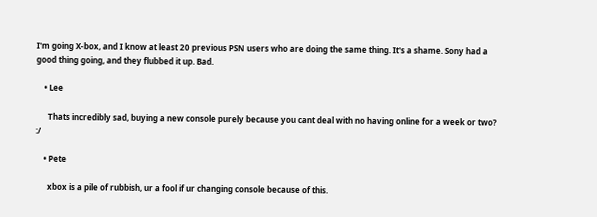I'm going X-box, and I know at least 20 previous PSN users who are doing the same thing. It's a shame. Sony had a good thing going, and they flubbed it up. Bad.

    • Lee

      Thats incredibly sad, buying a new console purely because you cant deal with no having online for a week or two? :/

    • Pete

      xbox is a pile of rubbish, ur a fool if ur changing console because of this.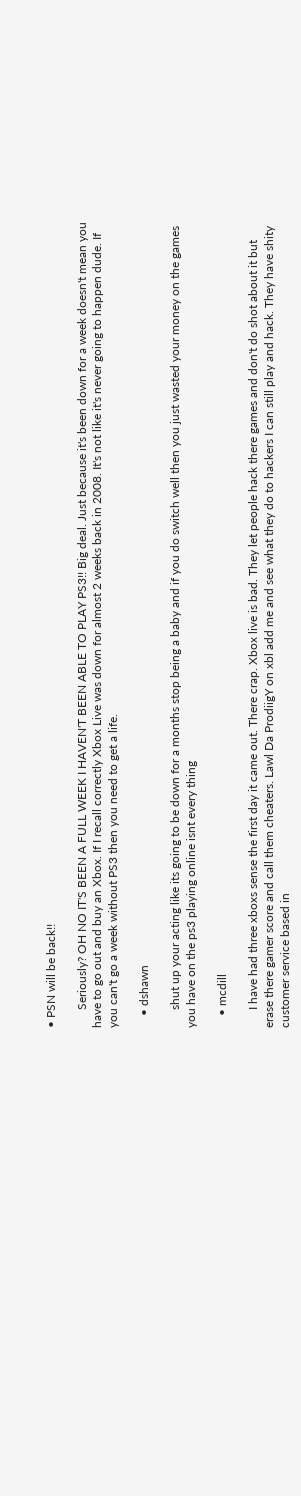• PSN will be back!!

      Seriously? OH NO IT'S BEEN A FULL WEEK I HAVEN'T BEEN ABLE TO PLAY PS3!! Big deal. Just because it's been down for a week doesn't mean you have to go out and buy an Xbox. If I recall correctly Xbox Live was down for almost 2 weeks back in 2008. It's not like it's never going to happen dude. If you can't go a week without PS3 then you need to get a life.

    • dshawn

      shut up your acting like its going to be down for a months stop being a baby and if you do switch well then you just wasted your money on the games you have on the ps3 playing online isnt every thing

    • mcdill

      I have had three xboxs sense the first day it came out. There crap. Xbox live is bad. They let people hack there games and don't do shot about it but erase there gamer score and call them cheaters. Lawl Da ProdiigY on xbl add me and see what they do to hackers I can still play and hack. They have shity customer service based in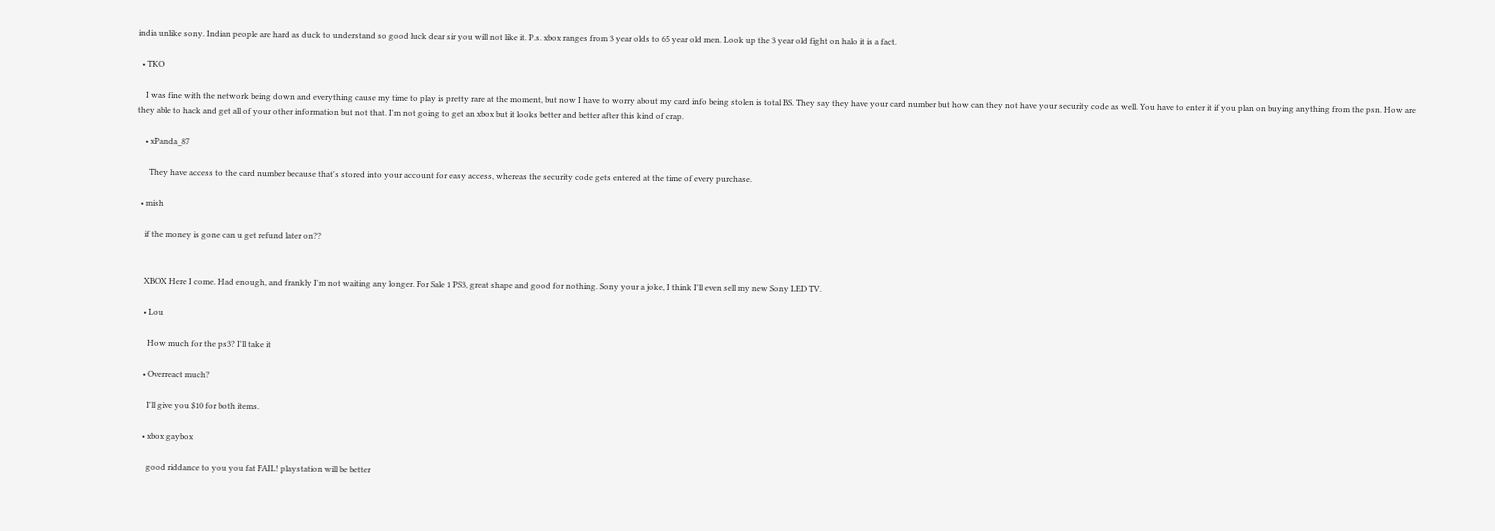india unlike sony. Indian people are hard as duck to understand so good luck dear sir you will not like it. P.s. xbox ranges from 3 year olds to 65 year old men. Look up the 3 year old fight on halo it is a fact.

  • TKO

    I was fine with the network being down and everything cause my time to play is pretty rare at the moment, but now I have to worry about my card info being stolen is total BS. They say they have your card number but how can they not have your security code as well. You have to enter it if you plan on buying anything from the psn. How are they able to hack and get all of your other information but not that. I'm not going to get an xbox but it looks better and better after this kind of crap.

    • xPanda_87

      They have access to the card number because that's stored into your account for easy access, whereas the security code gets entered at the time of every purchase.

  • mish

    if the money is gone can u get refund later on??


    XBOX Here I come. Had enough, and frankly I'm not waiting any longer. For Sale 1 PS3, great shape and good for nothing. Sony your a joke, I think I'll even sell my new Sony LED TV.

    • Lou

      How much for the ps3? I'll take it

    • Overreact much?

      I'll give you $10 for both items.

    • xbox gaybox

      good riddance to you you fat FAIL! playstation will be better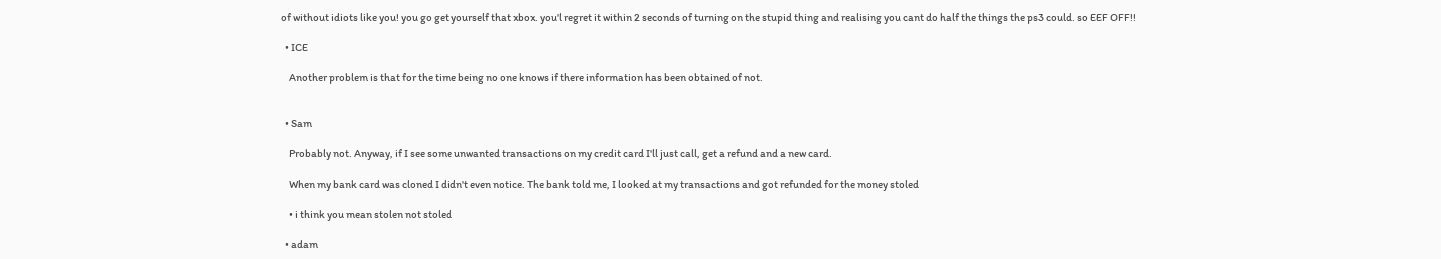of without idiots like you! you go get yourself that xbox. you'l regret it within 2 seconds of turning on the stupid thing and realising you cant do half the things the ps3 could. so EEF OFF!!

  • ICE

    Another problem is that for the time being no one knows if there information has been obtained of not.


  • Sam

    Probably not. Anyway, if I see some unwanted transactions on my credit card I'll just call, get a refund and a new card.

    When my bank card was cloned I didn't even notice. The bank told me, I looked at my transactions and got refunded for the money stoled

    • i think you mean stolen not stoled

  • adam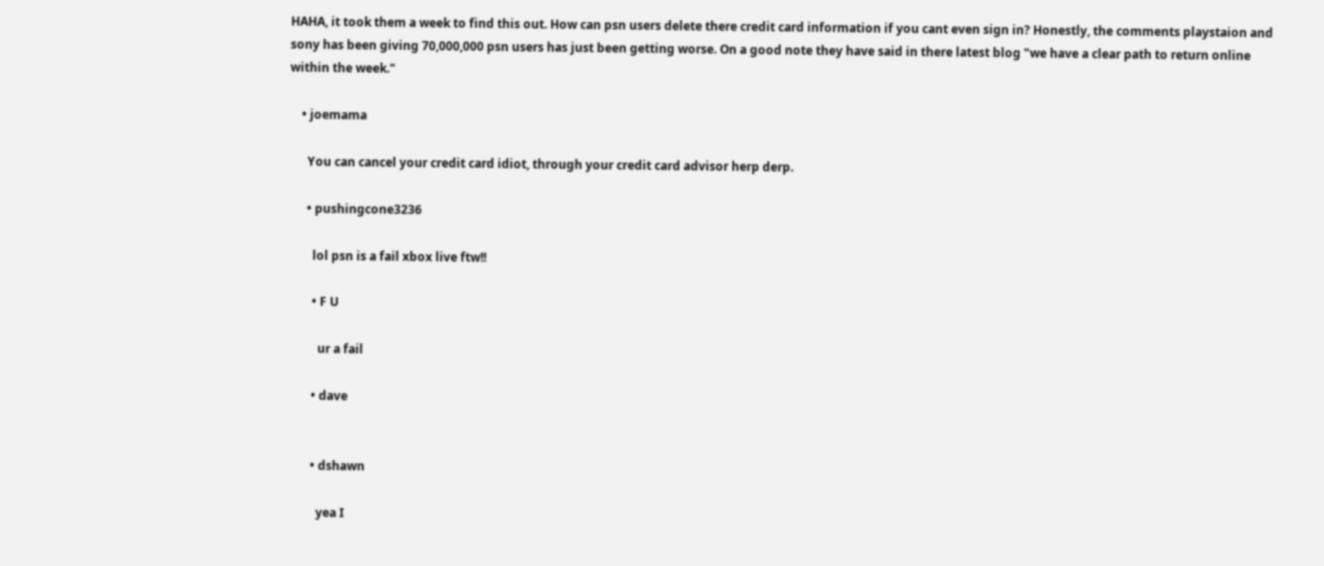HAHA, it took them a week to find this out. How can psn users delete there credit card information if you cant even sign in? Honestly, the comments playstaion and sony has been giving 70,000,000 psn users has just been getting worse. On a good note they have said in there latest blog "we have a clear path to return online within the week."

    • joemama

      You can cancel your credit card idiot, through your credit card advisor herp derp.

      • pushingcone3236

        lol psn is a fail xbox live ftw!!

        • F U

          ur a fail

        • dave


        • dshawn

          yea I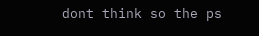dont think so the ps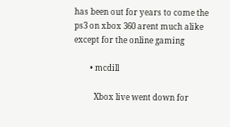has been out for years to come the ps3 on xbox 360 arent much alike except for the online gaming

        • mcdill

          Xbox live went down for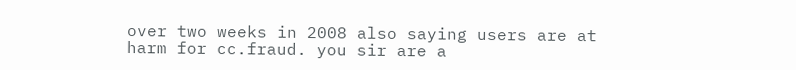over two weeks in 2008 also saying users are at harm for cc.fraud. you sir are a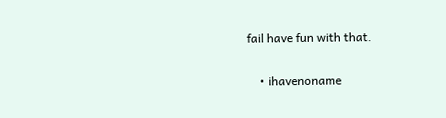fail have fun with that.

    • ihavenoname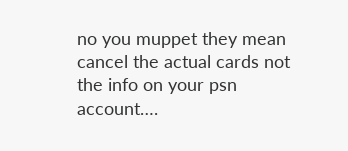no you muppet they mean cancel the actual cards not the info on your psn account….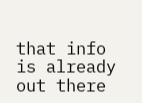that info is already out there